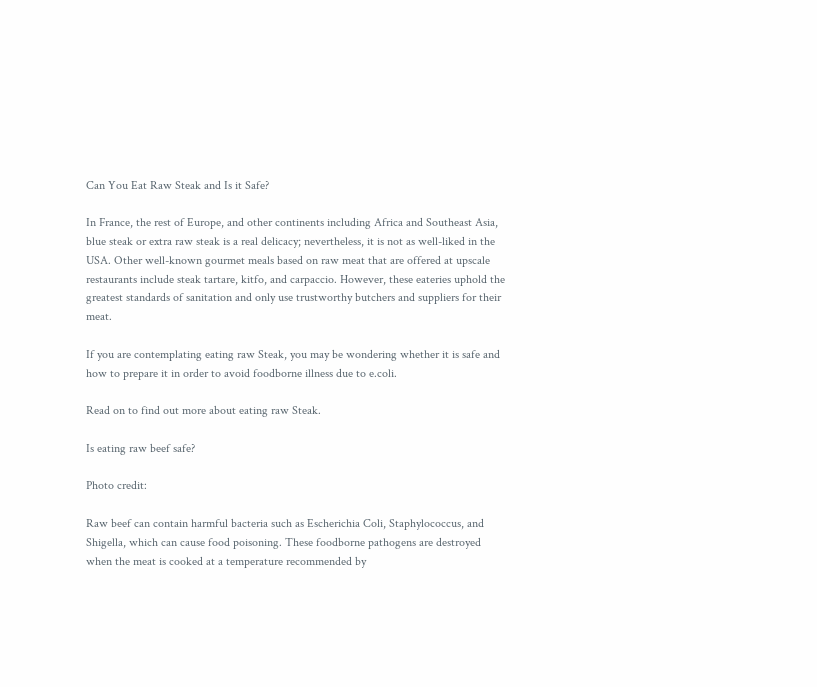Can You Eat Raw Steak and Is it Safe?

In France, the rest of Europe, and other continents including Africa and Southeast Asia, blue steak or extra raw steak is a real delicacy; nevertheless, it is not as well-liked in the USA. Other well-known gourmet meals based on raw meat that are offered at upscale restaurants include steak tartare, kitfo, and carpaccio. However, these eateries uphold the greatest standards of sanitation and only use trustworthy butchers and suppliers for their meat.

If you are contemplating eating raw Steak, you may be wondering whether it is safe and how to prepare it in order to avoid foodborne illness due to e.coli.

Read on to find out more about eating raw Steak.

Is eating raw beef safe?

Photo credit:

Raw beef can contain harmful bacteria such as Escherichia Coli, Staphylococcus, and Shigella, which can cause food poisoning. These foodborne pathogens are destroyed when the meat is cooked at a temperature recommended by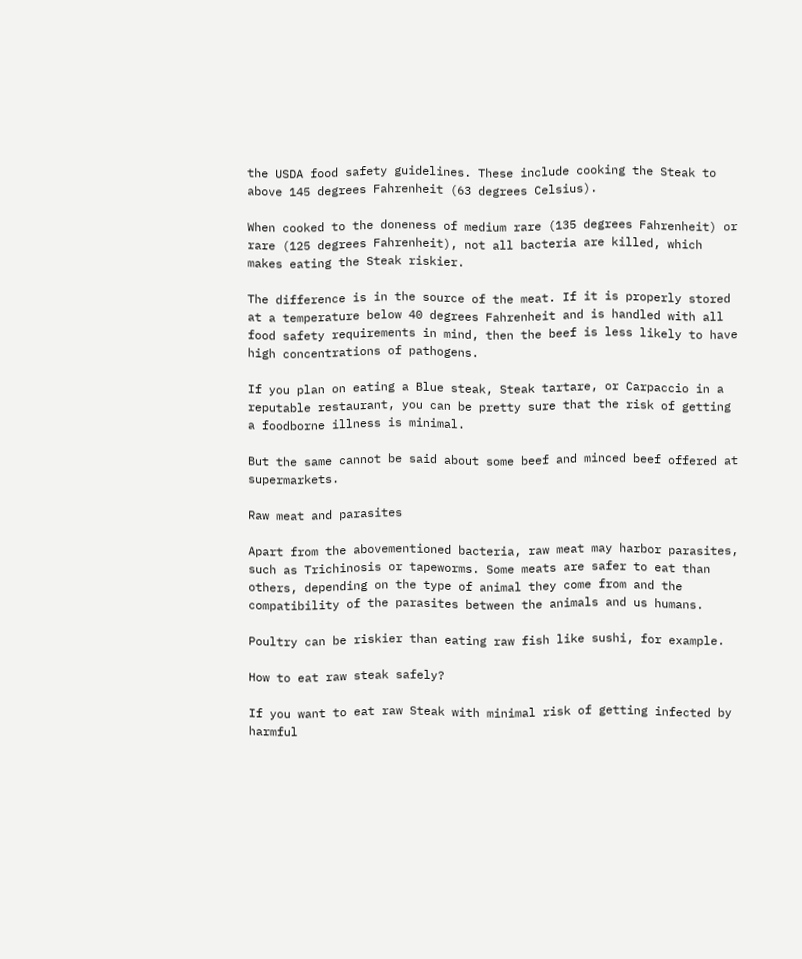the USDA food safety guidelines. These include cooking the Steak to above 145 degrees Fahrenheit (63 degrees Celsius).

When cooked to the doneness of medium rare (135 degrees Fahrenheit) or rare (125 degrees Fahrenheit), not all bacteria are killed, which makes eating the Steak riskier.

The difference is in the source of the meat. If it is properly stored at a temperature below 40 degrees Fahrenheit and is handled with all food safety requirements in mind, then the beef is less likely to have high concentrations of pathogens.

If you plan on eating a Blue steak, Steak tartare, or Carpaccio in a reputable restaurant, you can be pretty sure that the risk of getting a foodborne illness is minimal.

But the same cannot be said about some beef and minced beef offered at supermarkets.

Raw meat and parasites

Apart from the abovementioned bacteria, raw meat may harbor parasites, such as Trichinosis or tapeworms. Some meats are safer to eat than others, depending on the type of animal they come from and the compatibility of the parasites between the animals and us humans.

Poultry can be riskier than eating raw fish like sushi, for example.

How to eat raw steak safely?

If you want to eat raw Steak with minimal risk of getting infected by harmful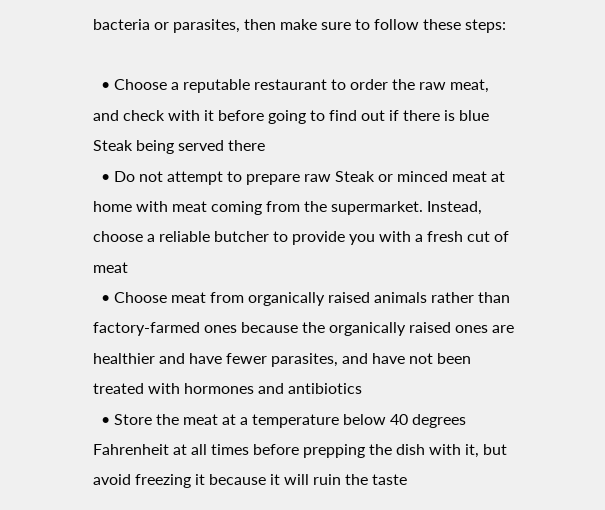bacteria or parasites, then make sure to follow these steps:

  • Choose a reputable restaurant to order the raw meat, and check with it before going to find out if there is blue Steak being served there
  • Do not attempt to prepare raw Steak or minced meat at home with meat coming from the supermarket. Instead, choose a reliable butcher to provide you with a fresh cut of meat
  • Choose meat from organically raised animals rather than factory-farmed ones because the organically raised ones are healthier and have fewer parasites, and have not been treated with hormones and antibiotics
  • Store the meat at a temperature below 40 degrees Fahrenheit at all times before prepping the dish with it, but avoid freezing it because it will ruin the taste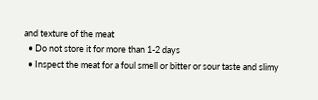and texture of the meat
  • Do not store it for more than 1-2 days
  • Inspect the meat for a foul smell or bitter or sour taste and slimy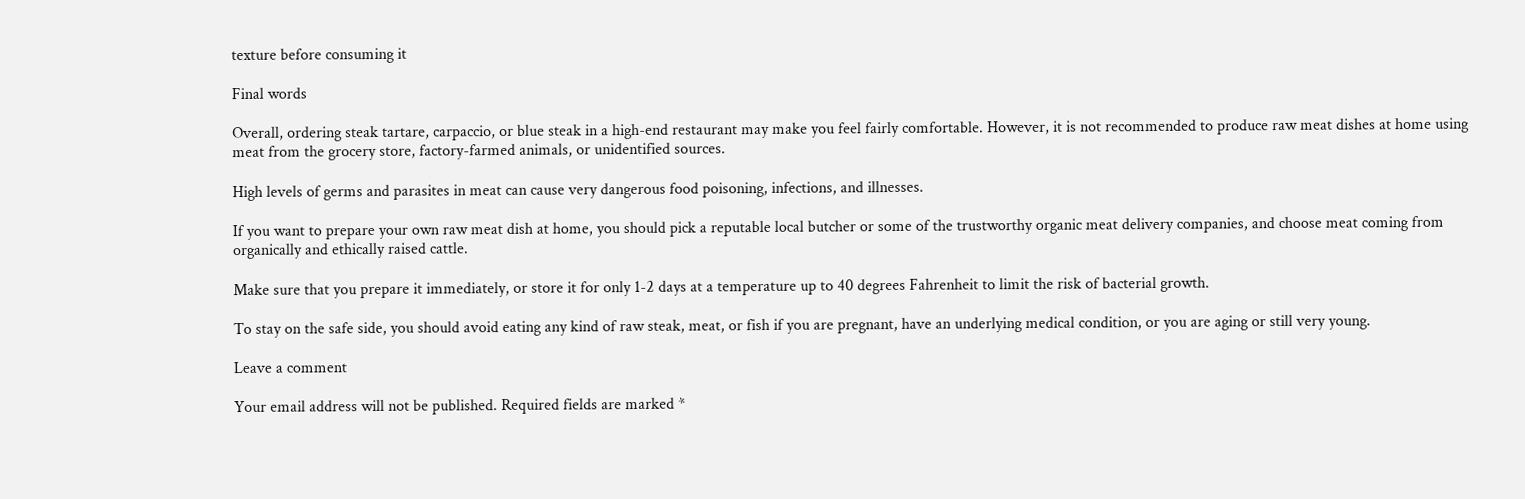texture before consuming it

Final words

Overall, ordering steak tartare, carpaccio, or blue steak in a high-end restaurant may make you feel fairly comfortable. However, it is not recommended to produce raw meat dishes at home using meat from the grocery store, factory-farmed animals, or unidentified sources.

High levels of germs and parasites in meat can cause very dangerous food poisoning, infections, and illnesses.

If you want to prepare your own raw meat dish at home, you should pick a reputable local butcher or some of the trustworthy organic meat delivery companies, and choose meat coming from organically and ethically raised cattle.

Make sure that you prepare it immediately, or store it for only 1-2 days at a temperature up to 40 degrees Fahrenheit to limit the risk of bacterial growth.

To stay on the safe side, you should avoid eating any kind of raw steak, meat, or fish if you are pregnant, have an underlying medical condition, or you are aging or still very young.

Leave a comment

Your email address will not be published. Required fields are marked *